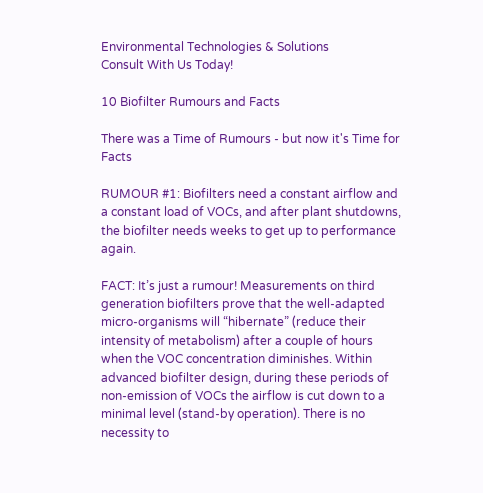Environmental Technologies & Solutions
Consult With Us Today!

10 Biofilter Rumours and Facts

There was a Time of Rumours - but now it's Time for Facts

RUMOUR #1: Biofilters need a constant airflow and a constant load of VOCs, and after plant shutdowns, the biofilter needs weeks to get up to performance again.

FACT: It’s just a rumour! Measurements on third generation biofilters prove that the well-adapted micro-organisms will “hibernate” (reduce their intensity of metabolism) after a couple of hours when the VOC concentration diminishes. Within advanced biofilter design, during these periods of non-emission of VOCs the airflow is cut down to a minimal level (stand-by operation). There is no necessity to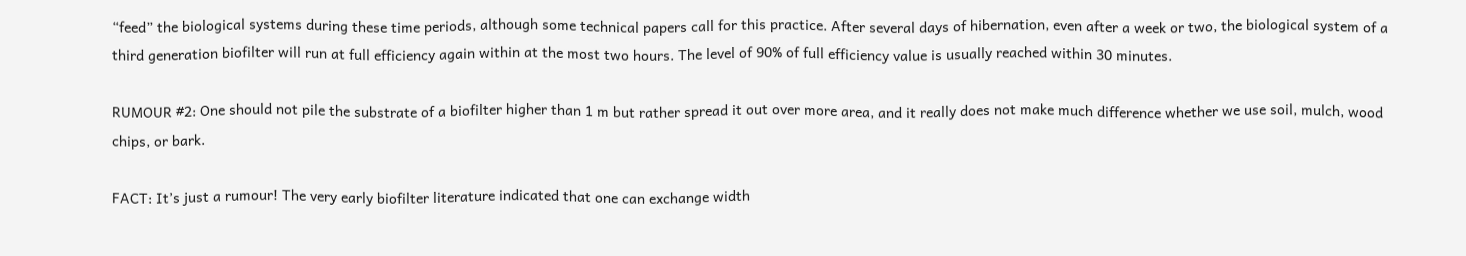“feed” the biological systems during these time periods, although some technical papers call for this practice. After several days of hibernation, even after a week or two, the biological system of a third generation biofilter will run at full efficiency again within at the most two hours. The level of 90% of full efficiency value is usually reached within 30 minutes.

RUMOUR #2: One should not pile the substrate of a biofilter higher than 1 m but rather spread it out over more area, and it really does not make much difference whether we use soil, mulch, wood chips, or bark.

FACT: It’s just a rumour! The very early biofilter literature indicated that one can exchange width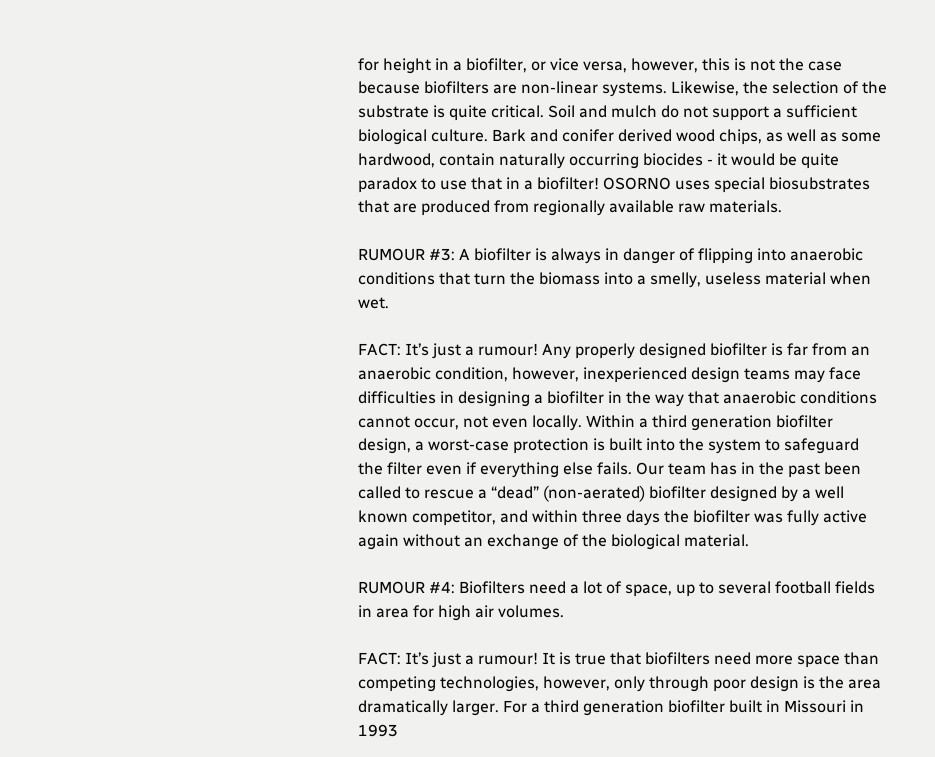for height in a biofilter, or vice versa, however, this is not the case because biofilters are non-linear systems. Likewise, the selection of the substrate is quite critical. Soil and mulch do not support a sufficient biological culture. Bark and conifer derived wood chips, as well as some hardwood, contain naturally occurring biocides - it would be quite paradox to use that in a biofilter! OSORNO uses special biosubstrates that are produced from regionally available raw materials.

RUMOUR #3: A biofilter is always in danger of flipping into anaerobic conditions that turn the biomass into a smelly, useless material when wet.

FACT: It’s just a rumour! Any properly designed biofilter is far from an anaerobic condition, however, inexperienced design teams may face difficulties in designing a biofilter in the way that anaerobic conditions cannot occur, not even locally. Within a third generation biofilter design, a worst-case protection is built into the system to safeguard the filter even if everything else fails. Our team has in the past been called to rescue a “dead” (non-aerated) biofilter designed by a well known competitor, and within three days the biofilter was fully active again without an exchange of the biological material.

RUMOUR #4: Biofilters need a lot of space, up to several football fields in area for high air volumes.

FACT: It’s just a rumour! It is true that biofilters need more space than competing technologies, however, only through poor design is the area dramatically larger. For a third generation biofilter built in Missouri in 1993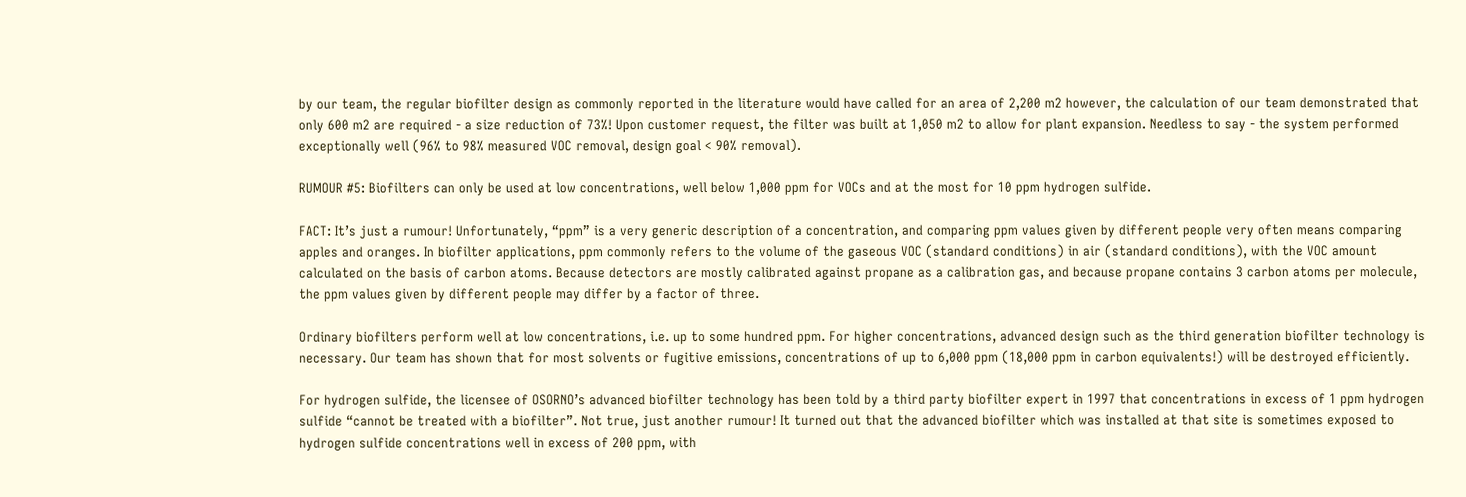by our team, the regular biofilter design as commonly reported in the literature would have called for an area of 2,200 m2 however, the calculation of our team demonstrated that only 600 m2 are required - a size reduction of 73%! Upon customer request, the filter was built at 1,050 m2 to allow for plant expansion. Needless to say - the system performed exceptionally well (96% to 98% measured VOC removal, design goal < 90% removal).

RUMOUR #5: Biofilters can only be used at low concentrations, well below 1,000 ppm for VOCs and at the most for 10 ppm hydrogen sulfide.

FACT: It’s just a rumour! Unfortunately, “ppm” is a very generic description of a concentration, and comparing ppm values given by different people very often means comparing apples and oranges. In biofilter applications, ppm commonly refers to the volume of the gaseous VOC (standard conditions) in air (standard conditions), with the VOC amount calculated on the basis of carbon atoms. Because detectors are mostly calibrated against propane as a calibration gas, and because propane contains 3 carbon atoms per molecule, the ppm values given by different people may differ by a factor of three.

Ordinary biofilters perform well at low concentrations, i.e. up to some hundred ppm. For higher concentrations, advanced design such as the third generation biofilter technology is necessary. Our team has shown that for most solvents or fugitive emissions, concentrations of up to 6,000 ppm (18,000 ppm in carbon equivalents!) will be destroyed efficiently.

For hydrogen sulfide, the licensee of OSORNO’s advanced biofilter technology has been told by a third party biofilter expert in 1997 that concentrations in excess of 1 ppm hydrogen sulfide “cannot be treated with a biofilter”. Not true, just another rumour! It turned out that the advanced biofilter which was installed at that site is sometimes exposed to hydrogen sulfide concentrations well in excess of 200 ppm, with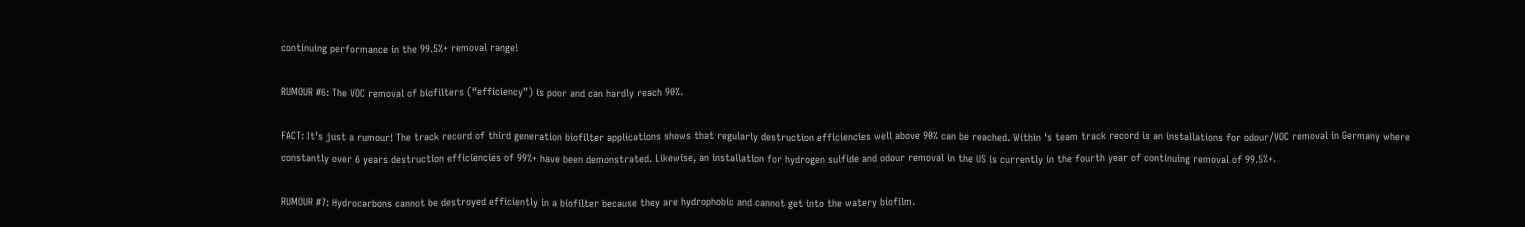continuing performance in the 99.5%+ removal range!

RUMOUR #6: The VOC removal of biofilters (“efficiency”) is poor and can hardly reach 90%.

FACT: It’s just a rumour! The track record of third generation biofilter applications shows that regularly destruction efficiencies well above 90% can be reached. Within ‘s team track record is an installations for odour/VOC removal in Germany where constantly over 6 years destruction efficiencies of 99%+ have been demonstrated. Likewise, an installation for hydrogen sulfide and odour removal in the US is currently in the fourth year of continuing removal of 99.5%+.

RUMOUR #7: Hydrocarbons cannot be destroyed efficiently in a biofilter because they are hydrophobic and cannot get into the watery biofilm.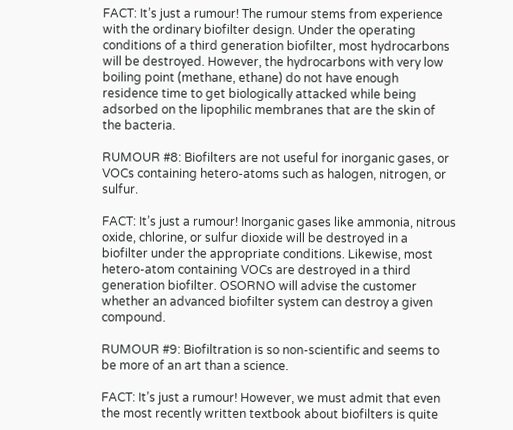FACT: It’s just a rumour! The rumour stems from experience with the ordinary biofilter design. Under the operating conditions of a third generation biofilter, most hydrocarbons will be destroyed. However, the hydrocarbons with very low boiling point (methane, ethane) do not have enough residence time to get biologically attacked while being adsorbed on the lipophilic membranes that are the skin of the bacteria.

RUMOUR #8: Biofilters are not useful for inorganic gases, or VOCs containing hetero-atoms such as halogen, nitrogen, or sulfur.

FACT: It’s just a rumour! Inorganic gases like ammonia, nitrous oxide, chlorine, or sulfur dioxide will be destroyed in a biofilter under the appropriate conditions. Likewise, most hetero-atom containing VOCs are destroyed in a third generation biofilter. OSORNO will advise the customer whether an advanced biofilter system can destroy a given compound.

RUMOUR #9: Biofiltration is so non-scientific and seems to be more of an art than a science.

FACT: It’s just a rumour! However, we must admit that even the most recently written textbook about biofilters is quite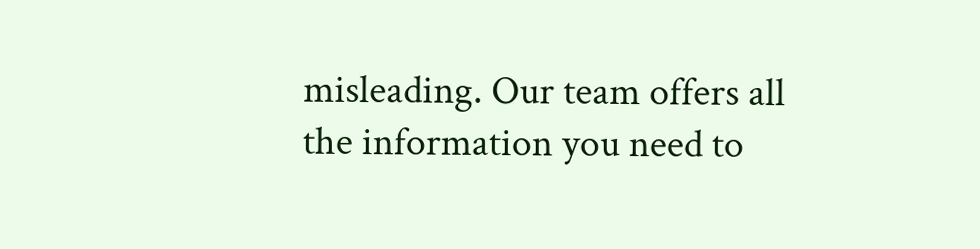misleading. Our team offers all the information you need to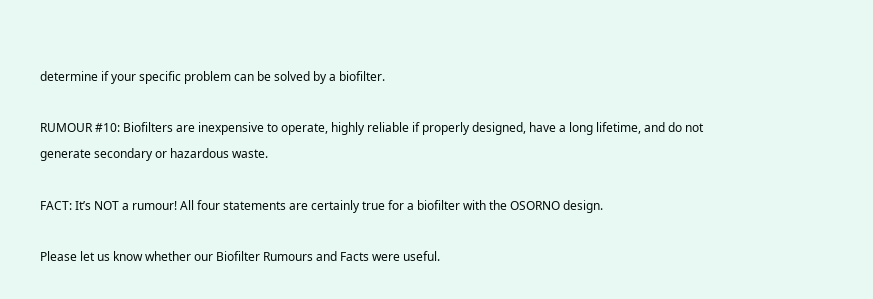determine if your specific problem can be solved by a biofilter.

RUMOUR #10: Biofilters are inexpensive to operate, highly reliable if properly designed, have a long lifetime, and do not generate secondary or hazardous waste.

FACT: It’s NOT a rumour! All four statements are certainly true for a biofilter with the OSORNO design.

Please let us know whether our Biofilter Rumours and Facts were useful.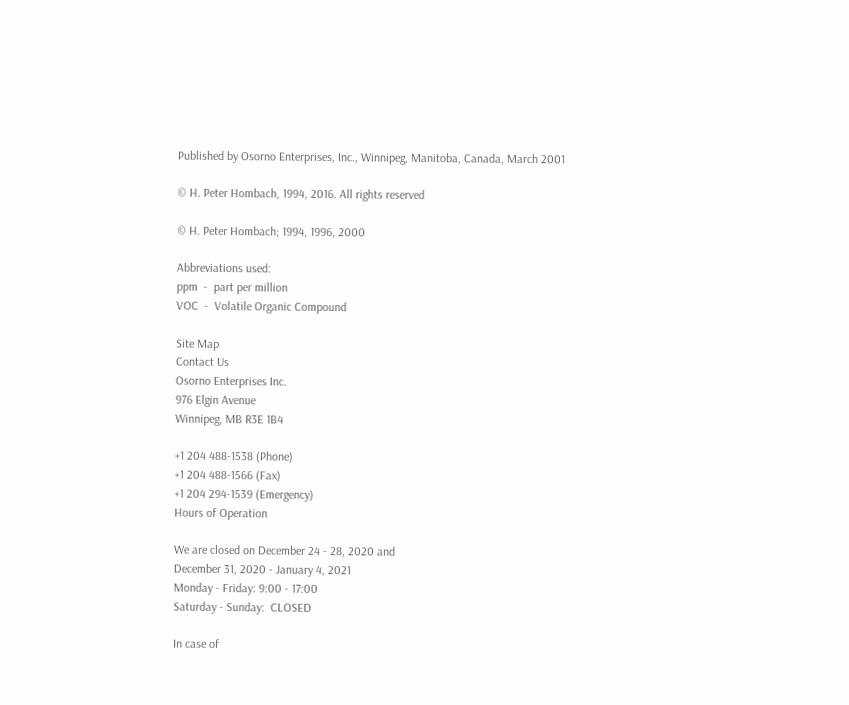Published by Osorno Enterprises, Inc., Winnipeg, Manitoba, Canada, March 2001

© H. Peter Hombach, 1994, 2016. All rights reserved

© H. Peter Hombach; 1994, 1996, 2000

Abbreviations used:
ppm  -  part per million
VOC  -  Volatile Organic Compound

Site Map
Contact Us
Osorno Enterprises Inc.
976 Elgin Avenue
Winnipeg, MB R3E 1B4

+1 204 488-1538 (Phone)
+1 204 488-1566 (Fax)
+1 204 294-1539 (Emergency)
Hours of Operation

We are closed on December 24 - 28, 2020 and
December 31, 2020 - January 4, 2021
Monday - Friday: 9:00 - 17:00
Saturday - Sunday:  CLOSED

In case of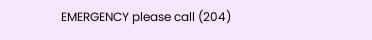EMERGENCY please call (204)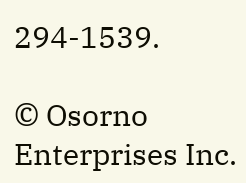294-1539.

© Osorno Enterprises Inc.